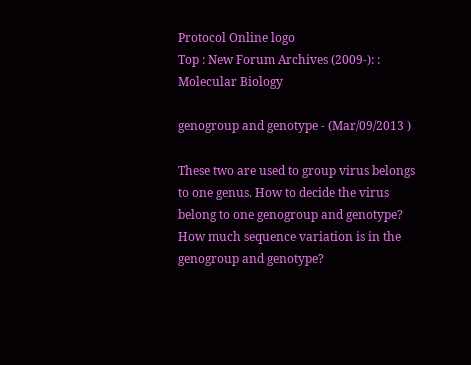Protocol Online logo
Top : New Forum Archives (2009-): : Molecular Biology

genogroup and genotype - (Mar/09/2013 )

These two are used to group virus belongs to one genus. How to decide the virus belong to one genogroup and genotype? How much sequence variation is in the genogroup and genotype?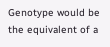Genotype would be the equivalent of a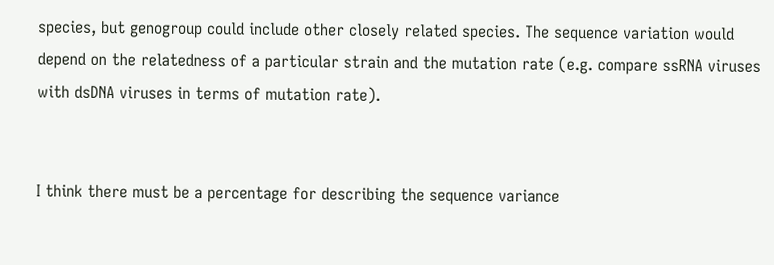species, but genogroup could include other closely related species. The sequence variation would depend on the relatedness of a particular strain and the mutation rate (e.g. compare ssRNA viruses with dsDNA viruses in terms of mutation rate).


I think there must be a percentage for describing the sequence variance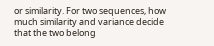or similarity. For two sequences, how much similarity and variance decide that the two belong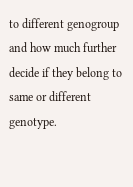to different genogroup and how much further decide if they belong to same or different genotype.